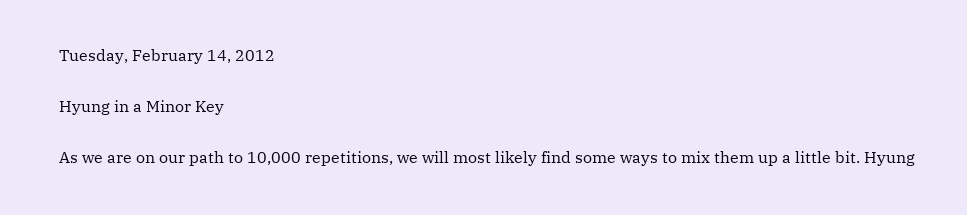Tuesday, February 14, 2012

Hyung in a Minor Key

As we are on our path to 10,000 repetitions, we will most likely find some ways to mix them up a little bit. Hyung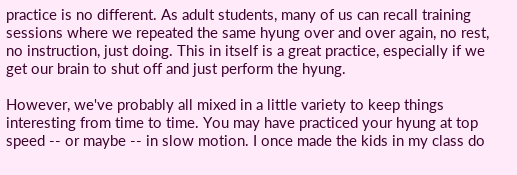practice is no different. As adult students, many of us can recall training sessions where we repeated the same hyung over and over again, no rest, no instruction, just doing. This in itself is a great practice, especially if we get our brain to shut off and just perform the hyung.

However, we've probably all mixed in a little variety to keep things interesting from time to time. You may have practiced your hyung at top speed -- or maybe -- in slow motion. I once made the kids in my class do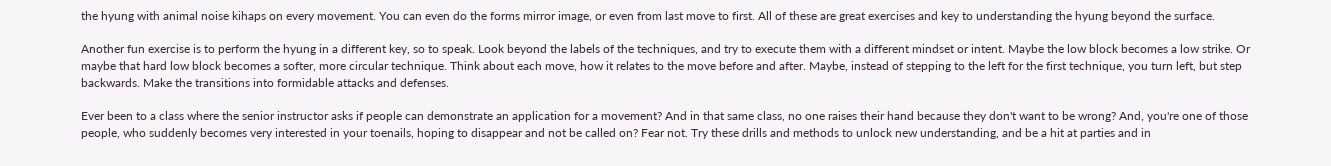the hyung with animal noise kihaps on every movement. You can even do the forms mirror image, or even from last move to first. All of these are great exercises and key to understanding the hyung beyond the surface.

Another fun exercise is to perform the hyung in a different key, so to speak. Look beyond the labels of the techniques, and try to execute them with a different mindset or intent. Maybe the low block becomes a low strike. Or maybe that hard low block becomes a softer, more circular technique. Think about each move, how it relates to the move before and after. Maybe, instead of stepping to the left for the first technique, you turn left, but step backwards. Make the transitions into formidable attacks and defenses.

Ever been to a class where the senior instructor asks if people can demonstrate an application for a movement? And in that same class, no one raises their hand because they don't want to be wrong? And, you're one of those people, who suddenly becomes very interested in your toenails, hoping to disappear and not be called on? Fear not. Try these drills and methods to unlock new understanding, and be a hit at parties and in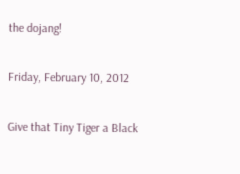the dojang!

Friday, February 10, 2012

Give that Tiny Tiger a Black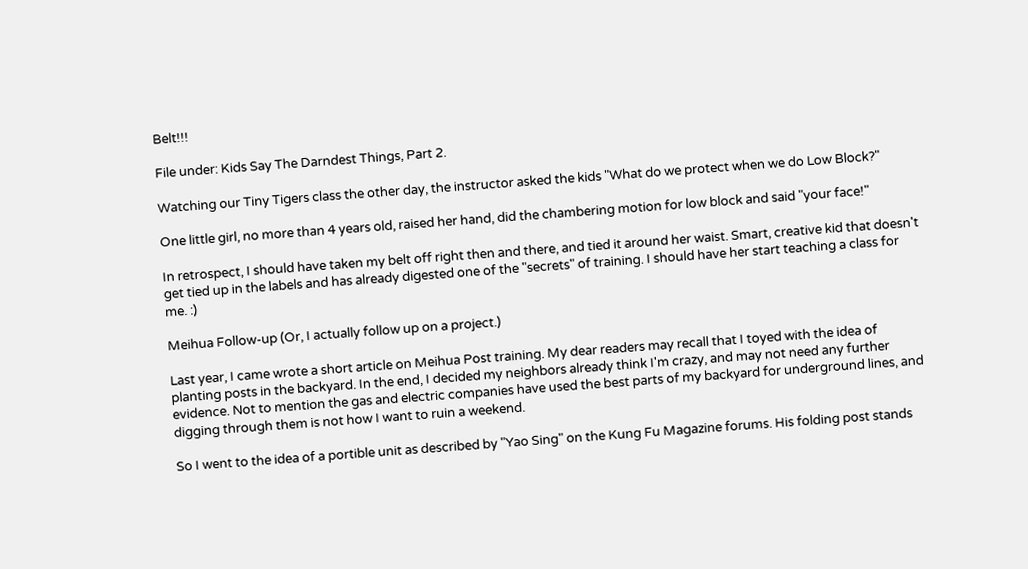Belt!!!

File under: Kids Say The Darndest Things, Part 2.

Watching our Tiny Tigers class the other day, the instructor asked the kids "What do we protect when we do Low Block?"

One little girl, no more than 4 years old, raised her hand, did the chambering motion for low block and said "your face!"

In retrospect, I should have taken my belt off right then and there, and tied it around her waist. Smart, creative kid that doesn't get tied up in the labels and has already digested one of the "secrets" of training. I should have her start teaching a class for me. :)

Meihua Follow-up (Or, I actually follow up on a project.)

Last year, I came wrote a short article on Meihua Post training. My dear readers may recall that I toyed with the idea of planting posts in the backyard. In the end, I decided my neighbors already think I'm crazy, and may not need any further evidence. Not to mention the gas and electric companies have used the best parts of my backyard for underground lines, and digging through them is not how I want to ruin a weekend.

So I went to the idea of a portible unit as described by "Yao Sing" on the Kung Fu Magazine forums. His folding post stands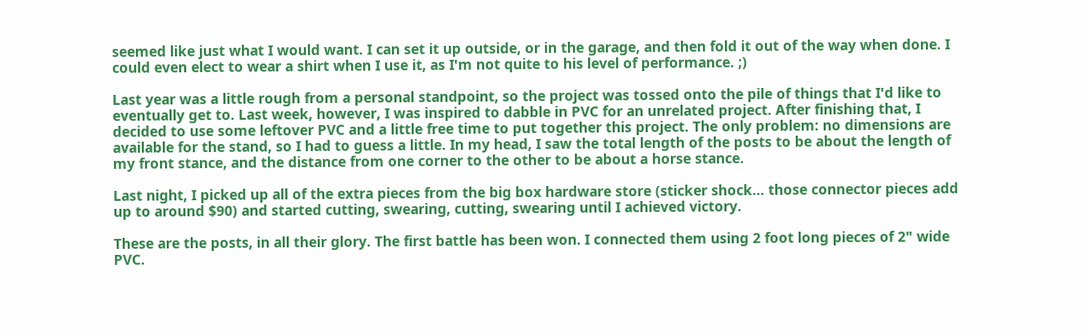seemed like just what I would want. I can set it up outside, or in the garage, and then fold it out of the way when done. I could even elect to wear a shirt when I use it, as I'm not quite to his level of performance. ;)

Last year was a little rough from a personal standpoint, so the project was tossed onto the pile of things that I'd like to eventually get to. Last week, however, I was inspired to dabble in PVC for an unrelated project. After finishing that, I decided to use some leftover PVC and a little free time to put together this project. The only problem: no dimensions are available for the stand, so I had to guess a little. In my head, I saw the total length of the posts to be about the length of my front stance, and the distance from one corner to the other to be about a horse stance.

Last night, I picked up all of the extra pieces from the big box hardware store (sticker shock... those connector pieces add up to around $90) and started cutting, swearing, cutting, swearing until I achieved victory.

These are the posts, in all their glory. The first battle has been won. I connected them using 2 foot long pieces of 2" wide PVC.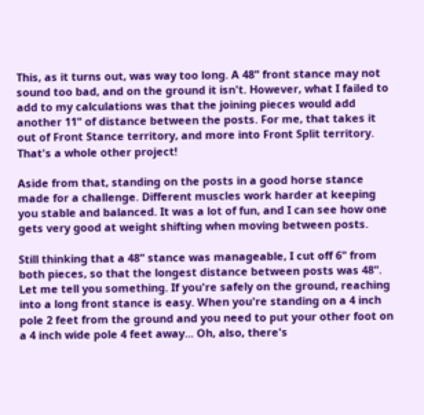This, as it turns out, was way too long. A 48" front stance may not sound too bad, and on the ground it isn't. However, what I failed to add to my calculations was that the joining pieces would add another 11" of distance between the posts. For me, that takes it out of Front Stance territory, and more into Front Split territory. That's a whole other project!

Aside from that, standing on the posts in a good horse stance made for a challenge. Different muscles work harder at keeping you stable and balanced. It was a lot of fun, and I can see how one gets very good at weight shifting when moving between posts.

Still thinking that a 48" stance was manageable, I cut off 6" from both pieces, so that the longest distance between posts was 48". Let me tell you something. If you're safely on the ground, reaching into a long front stance is easy. When you're standing on a 4 inch pole 2 feet from the ground and you need to put your other foot on a 4 inch wide pole 4 feet away... Oh, also, there's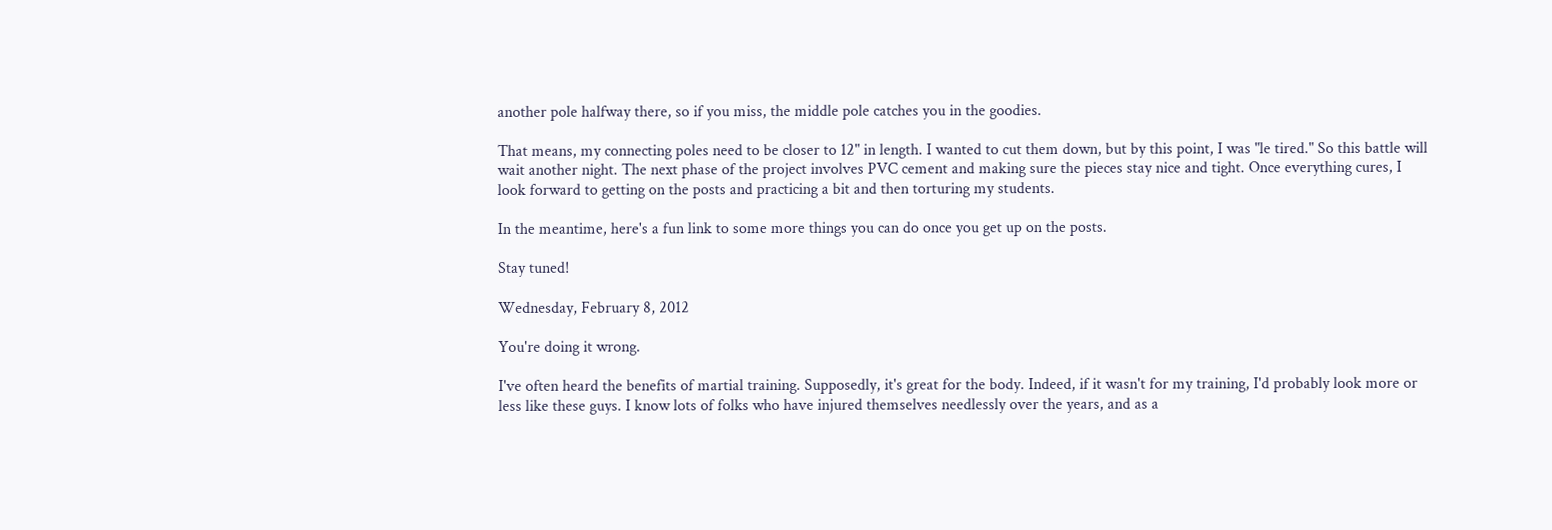another pole halfway there, so if you miss, the middle pole catches you in the goodies.

That means, my connecting poles need to be closer to 12" in length. I wanted to cut them down, but by this point, I was "le tired." So this battle will wait another night. The next phase of the project involves PVC cement and making sure the pieces stay nice and tight. Once everything cures, I look forward to getting on the posts and practicing a bit and then torturing my students.

In the meantime, here's a fun link to some more things you can do once you get up on the posts.

Stay tuned!

Wednesday, February 8, 2012

You're doing it wrong.

I've often heard the benefits of martial training. Supposedly, it's great for the body. Indeed, if it wasn't for my training, I'd probably look more or less like these guys. I know lots of folks who have injured themselves needlessly over the years, and as a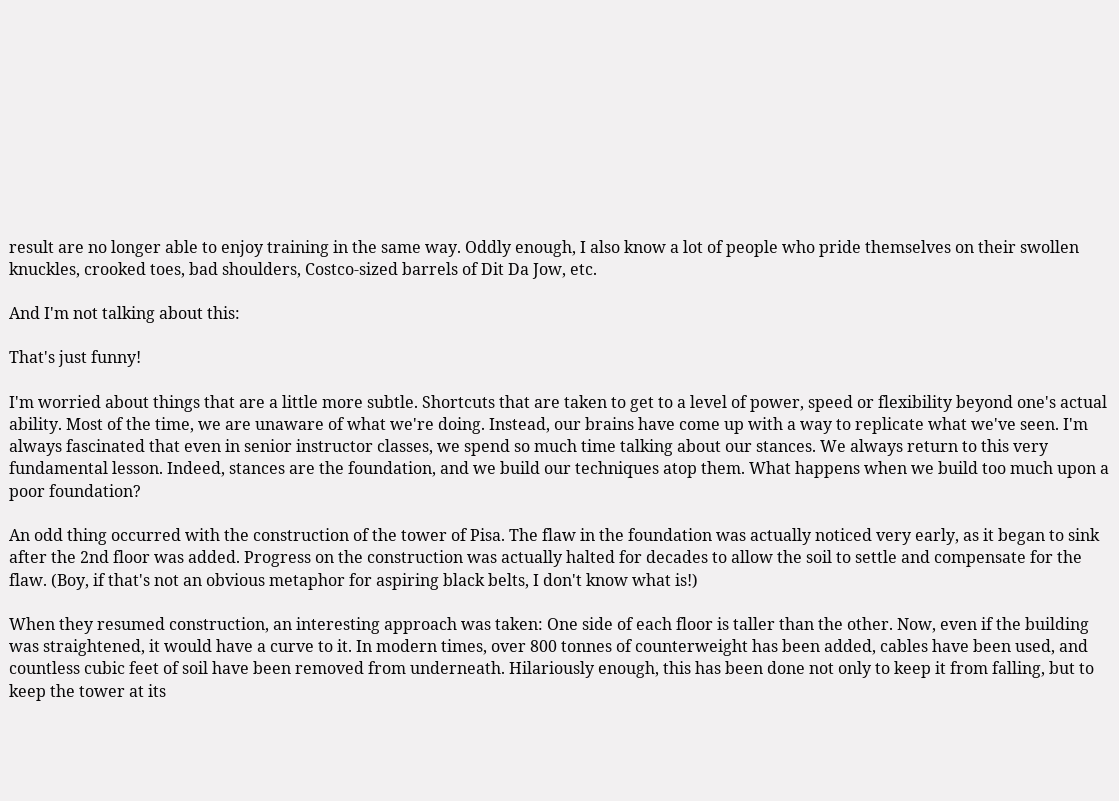result are no longer able to enjoy training in the same way. Oddly enough, I also know a lot of people who pride themselves on their swollen knuckles, crooked toes, bad shoulders, Costco-sized barrels of Dit Da Jow, etc.

And I'm not talking about this:

That's just funny!

I'm worried about things that are a little more subtle. Shortcuts that are taken to get to a level of power, speed or flexibility beyond one's actual ability. Most of the time, we are unaware of what we're doing. Instead, our brains have come up with a way to replicate what we've seen. I'm always fascinated that even in senior instructor classes, we spend so much time talking about our stances. We always return to this very fundamental lesson. Indeed, stances are the foundation, and we build our techniques atop them. What happens when we build too much upon a poor foundation?

An odd thing occurred with the construction of the tower of Pisa. The flaw in the foundation was actually noticed very early, as it began to sink after the 2nd floor was added. Progress on the construction was actually halted for decades to allow the soil to settle and compensate for the flaw. (Boy, if that's not an obvious metaphor for aspiring black belts, I don't know what is!)

When they resumed construction, an interesting approach was taken: One side of each floor is taller than the other. Now, even if the building was straightened, it would have a curve to it. In modern times, over 800 tonnes of counterweight has been added, cables have been used, and countless cubic feet of soil have been removed from underneath. Hilariously enough, this has been done not only to keep it from falling, but to keep the tower at its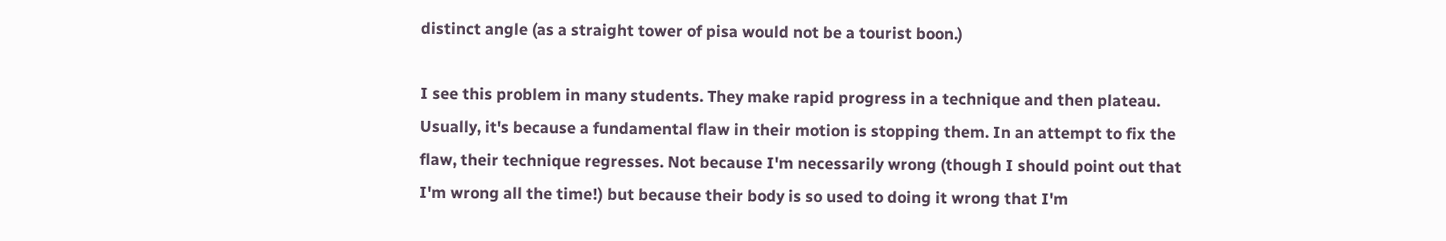distinct angle (as a straight tower of pisa would not be a tourist boon.)

I see this problem in many students. They make rapid progress in a technique and then plateau. Usually, it's because a fundamental flaw in their motion is stopping them. In an attempt to fix the flaw, their technique regresses. Not because I'm necessarily wrong (though I should point out that I'm wrong all the time!) but because their body is so used to doing it wrong that I'm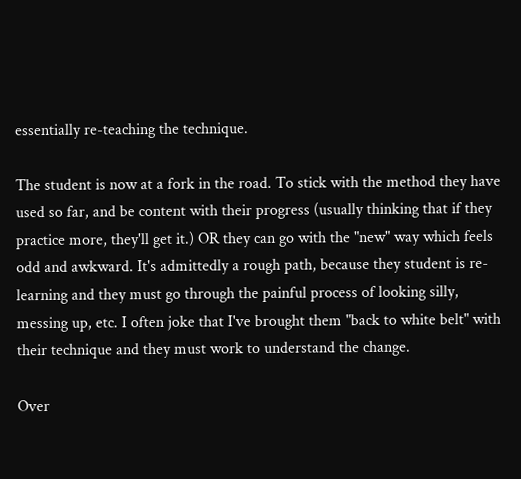essentially re-teaching the technique.

The student is now at a fork in the road. To stick with the method they have used so far, and be content with their progress (usually thinking that if they practice more, they'll get it.) OR they can go with the "new" way which feels odd and awkward. It's admittedly a rough path, because they student is re-learning and they must go through the painful process of looking silly, messing up, etc. I often joke that I've brought them "back to white belt" with their technique and they must work to understand the change.

Over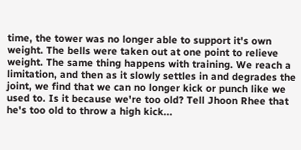time, the tower was no longer able to support it's own weight. The bells were taken out at one point to relieve weight. The same thing happens with training. We reach a limitation, and then as it slowly settles in and degrades the joint, we find that we can no longer kick or punch like we used to. Is it because we're too old? Tell Jhoon Rhee that he's too old to throw a high kick...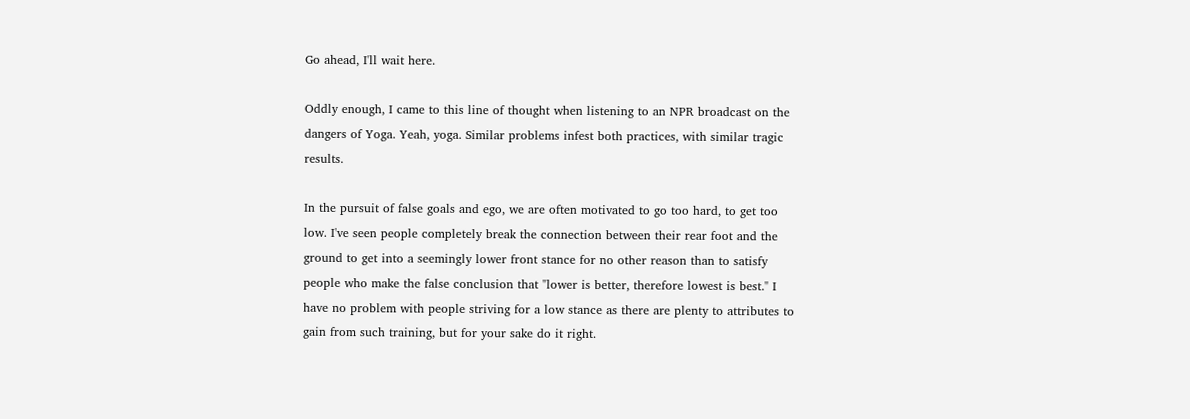Go ahead, I'll wait here.

Oddly enough, I came to this line of thought when listening to an NPR broadcast on the dangers of Yoga. Yeah, yoga. Similar problems infest both practices, with similar tragic results.

In the pursuit of false goals and ego, we are often motivated to go too hard, to get too low. I've seen people completely break the connection between their rear foot and the ground to get into a seemingly lower front stance for no other reason than to satisfy people who make the false conclusion that "lower is better, therefore lowest is best." I have no problem with people striving for a low stance as there are plenty to attributes to gain from such training, but for your sake do it right.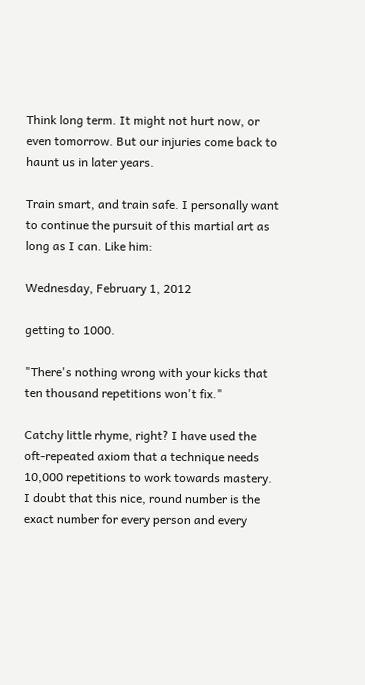Think long term. It might not hurt now, or even tomorrow. But our injuries come back to haunt us in later years.

Train smart, and train safe. I personally want to continue the pursuit of this martial art as long as I can. Like him:

Wednesday, February 1, 2012

getting to 1000.

"There's nothing wrong with your kicks that ten thousand repetitions won't fix."

Catchy little rhyme, right? I have used the oft-repeated axiom that a technique needs 10,000 repetitions to work towards mastery. I doubt that this nice, round number is the exact number for every person and every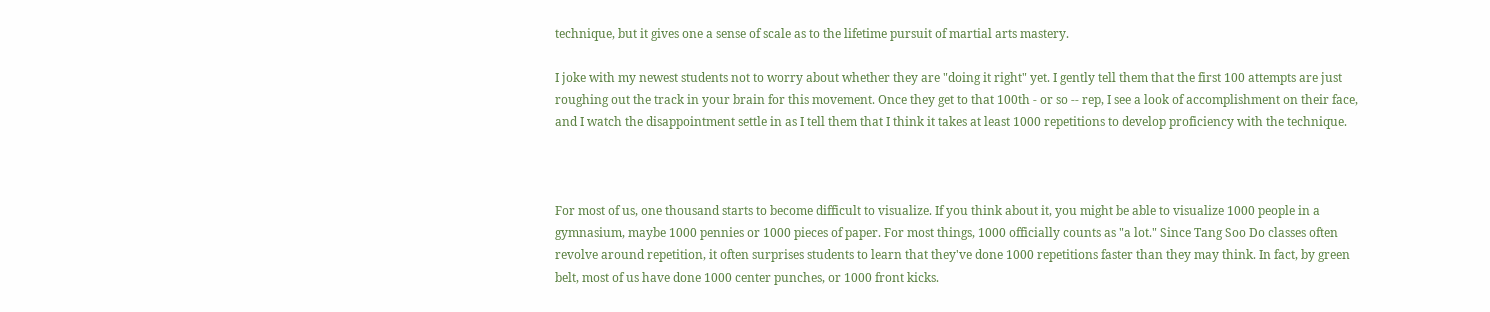technique, but it gives one a sense of scale as to the lifetime pursuit of martial arts mastery.

I joke with my newest students not to worry about whether they are "doing it right" yet. I gently tell them that the first 100 attempts are just roughing out the track in your brain for this movement. Once they get to that 100th - or so -- rep, I see a look of accomplishment on their face, and I watch the disappointment settle in as I tell them that I think it takes at least 1000 repetitions to develop proficiency with the technique.



For most of us, one thousand starts to become difficult to visualize. If you think about it, you might be able to visualize 1000 people in a gymnasium, maybe 1000 pennies or 1000 pieces of paper. For most things, 1000 officially counts as "a lot." Since Tang Soo Do classes often revolve around repetition, it often surprises students to learn that they've done 1000 repetitions faster than they may think. In fact, by green belt, most of us have done 1000 center punches, or 1000 front kicks.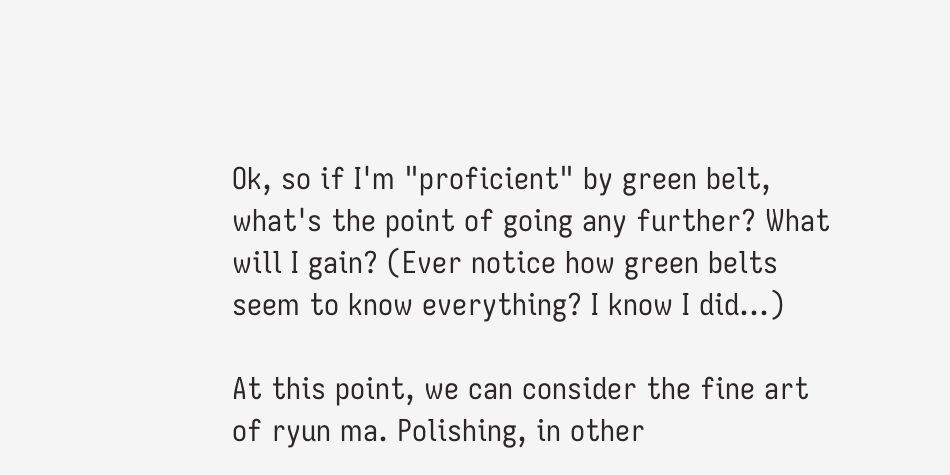Ok, so if I'm "proficient" by green belt, what's the point of going any further? What will I gain? (Ever notice how green belts seem to know everything? I know I did...)

At this point, we can consider the fine art of ryun ma. Polishing, in other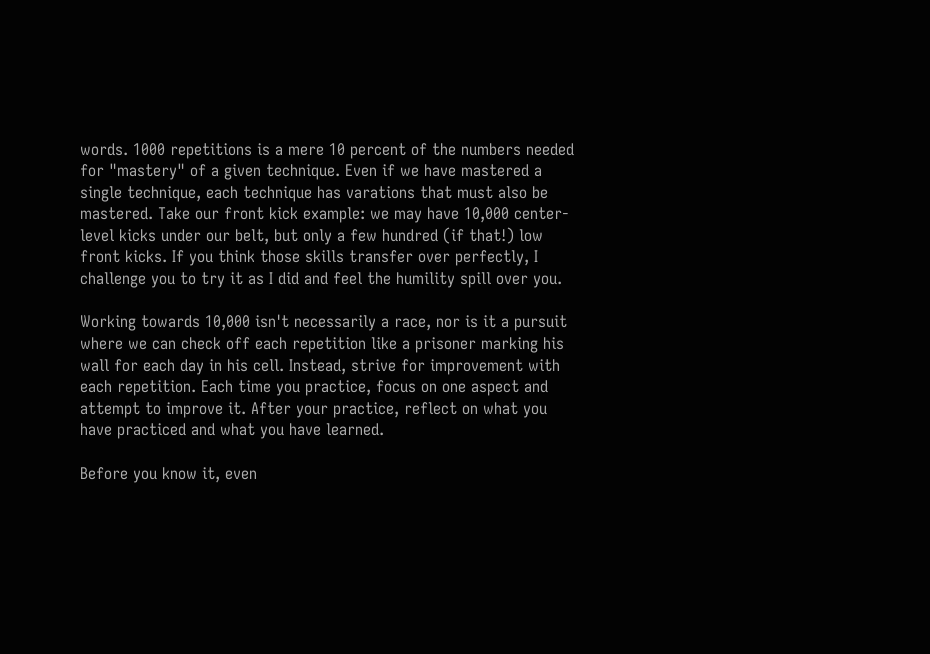words. 1000 repetitions is a mere 10 percent of the numbers needed for "mastery" of a given technique. Even if we have mastered a single technique, each technique has varations that must also be mastered. Take our front kick example: we may have 10,000 center-level kicks under our belt, but only a few hundred (if that!) low front kicks. If you think those skills transfer over perfectly, I challenge you to try it as I did and feel the humility spill over you.

Working towards 10,000 isn't necessarily a race, nor is it a pursuit where we can check off each repetition like a prisoner marking his wall for each day in his cell. Instead, strive for improvement with each repetition. Each time you practice, focus on one aspect and attempt to improve it. After your practice, reflect on what you have practiced and what you have learned.

Before you know it, even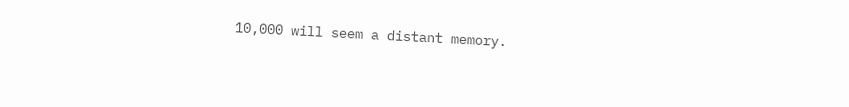10,000 will seem a distant memory.